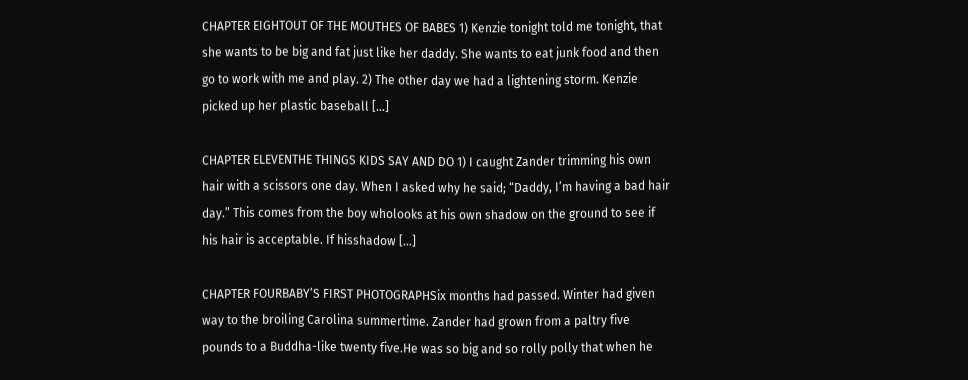CHAPTER EIGHTOUT OF THE MOUTHES OF BABES 1) Kenzie tonight told me tonight, that she wants to be big and fat just like her daddy. She wants to eat junk food and then go to work with me and play. 2) The other day we had a lightening storm. Kenzie picked up her plastic baseball […]

CHAPTER ELEVENTHE THINGS KIDS SAY AND DO 1) I caught Zander trimming his own hair with a scissors one day. When I asked why he said; “Daddy, I’m having a bad hair day.” This comes from the boy wholooks at his own shadow on the ground to see if his hair is acceptable. If hisshadow […]

CHAPTER FOURBABY’S FIRST PHOTOGRAPHSix months had passed. Winter had given way to the broiling Carolina summertime. Zander had grown from a paltry five pounds to a Buddha-like twenty five.He was so big and so rolly polly that when he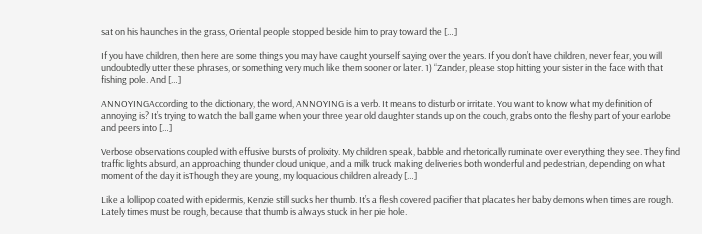sat on his haunches in the grass, Oriental people stopped beside him to pray toward the […]

If you have children, then here are some things you may have caught yourself saying over the years. If you don’t have children, never fear, you will undoubtedly utter these phrases, or something very much like them sooner or later. 1) “Zander, please stop hitting your sister in the face with that fishing pole. And […]

ANNOYINGAccording to the dictionary, the word, ANNOYING is a verb. It means to disturb or irritate. You want to know what my definition of annoying is? It’s trying to watch the ball game when your three year old daughter stands up on the couch, grabs onto the fleshy part of your earlobe and peers into […]

Verbose observations coupled with effusive bursts of prolixity. My children speak, babble and rhetorically ruminate over everything they see. They find traffic lights absurd, an approaching thunder cloud unique, and a milk truck making deliveries both wonderful and pedestrian, depending on what moment of the day it isThough they are young, my loquacious children already […]

Like a lollipop coated with epidermis, Kenzie still sucks her thumb. It’s a flesh covered pacifier that placates her baby demons when times are rough. Lately times must be rough, because that thumb is always stuck in her pie hole.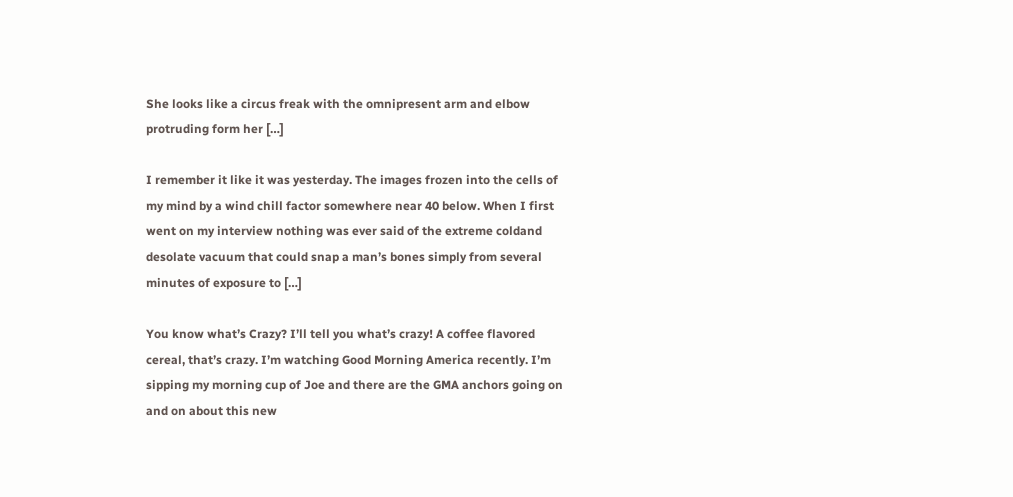She looks like a circus freak with the omnipresent arm and elbow protruding form her […]

I remember it like it was yesterday. The images frozen into the cells of my mind by a wind chill factor somewhere near 40 below. When I first went on my interview nothing was ever said of the extreme coldand desolate vacuum that could snap a man’s bones simply from several minutes of exposure to […]

You know what’s Crazy? I’ll tell you what’s crazy! A coffee flavored cereal, that’s crazy. I’m watching Good Morning America recently. I’m sipping my morning cup of Joe and there are the GMA anchors going on and on about this new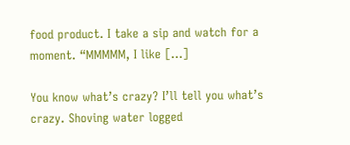food product. I take a sip and watch for a moment. “MMMMM, I like […]

You know what’s crazy? I’ll tell you what’s crazy. Shoving water logged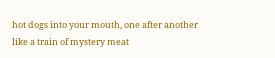hot dogs into your mouth, one after another like a train of mystery meat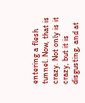entering a flesh tunnel. Now, that is crazy. Not only is it crazy, but it is disgusting, and at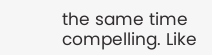the same time compelling. Like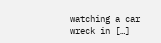watching a car wreck in […]